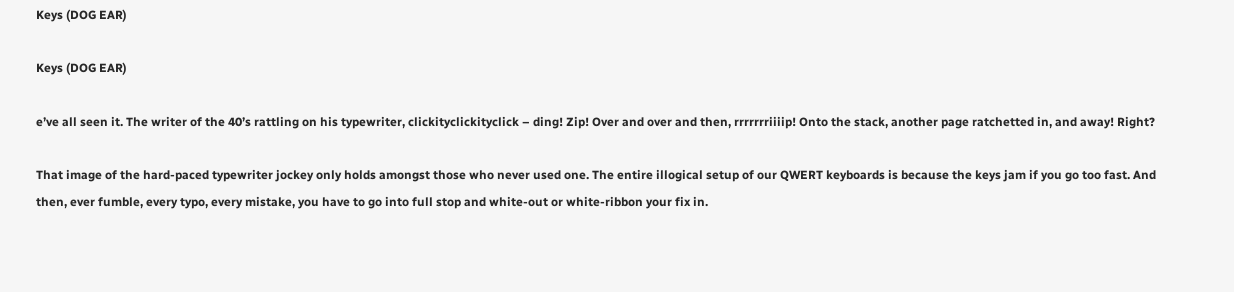Keys (DOG EAR)

Keys (DOG EAR)

e’ve all seen it. The writer of the 40’s rattling on his typewriter, clickityclickityclick – ding! Zip! Over and over and then, rrrrrrriiiip! Onto the stack, another page ratchetted in, and away! Right?

That image of the hard-paced typewriter jockey only holds amongst those who never used one. The entire illogical setup of our QWERT keyboards is because the keys jam if you go too fast. And then, ever fumble, every typo, every mistake, you have to go into full stop and white-out or white-ribbon your fix in.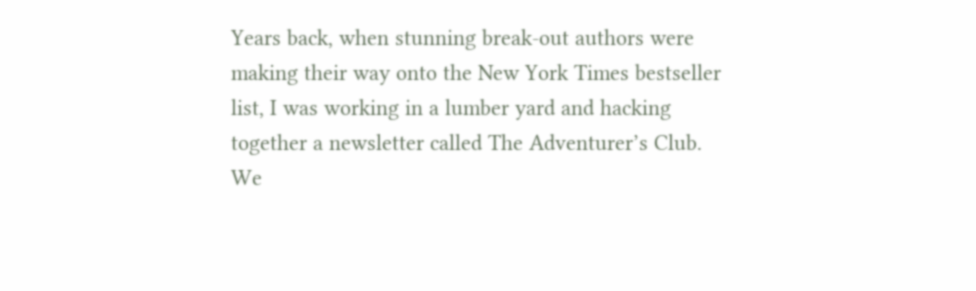Years back, when stunning break-out authors were making their way onto the New York Times bestseller list, I was working in a lumber yard and hacking together a newsletter called The Adventurer’s Club. We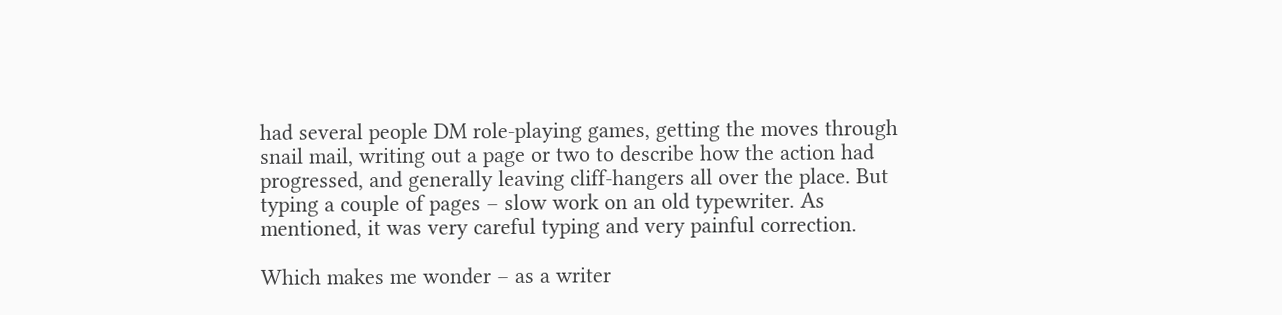had several people DM role-playing games, getting the moves through snail mail, writing out a page or two to describe how the action had progressed, and generally leaving cliff-hangers all over the place. But typing a couple of pages – slow work on an old typewriter. As mentioned, it was very careful typing and very painful correction.

Which makes me wonder – as a writer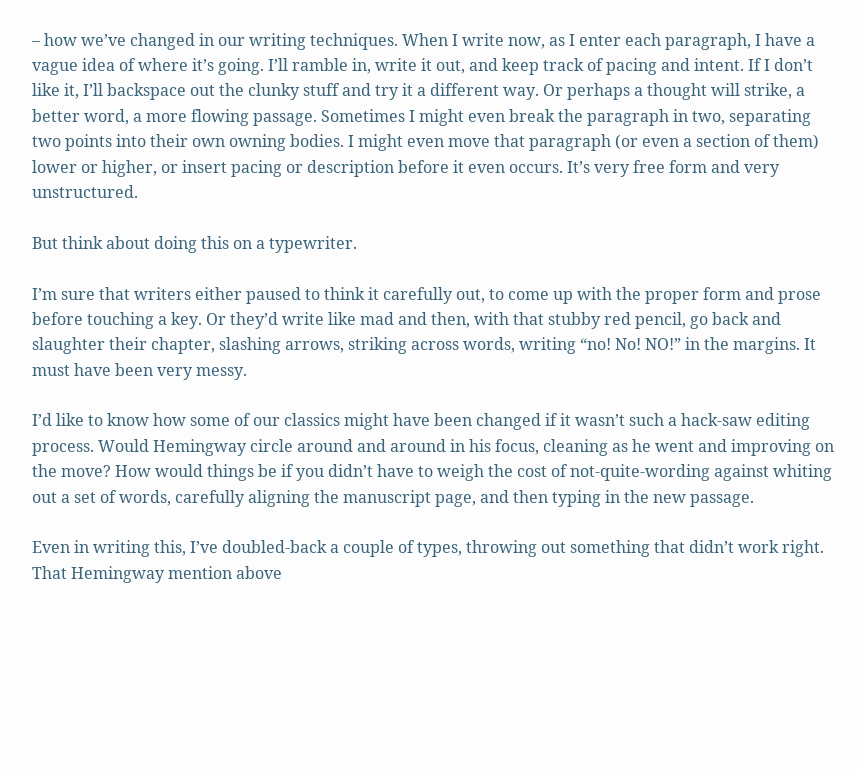– how we’ve changed in our writing techniques. When I write now, as I enter each paragraph, I have a vague idea of where it’s going. I’ll ramble in, write it out, and keep track of pacing and intent. If I don’t like it, I’ll backspace out the clunky stuff and try it a different way. Or perhaps a thought will strike, a better word, a more flowing passage. Sometimes I might even break the paragraph in two, separating two points into their own owning bodies. I might even move that paragraph (or even a section of them) lower or higher, or insert pacing or description before it even occurs. It’s very free form and very unstructured.

But think about doing this on a typewriter.

I’m sure that writers either paused to think it carefully out, to come up with the proper form and prose before touching a key. Or they’d write like mad and then, with that stubby red pencil, go back and slaughter their chapter, slashing arrows, striking across words, writing “no! No! NO!” in the margins. It must have been very messy.

I’d like to know how some of our classics might have been changed if it wasn’t such a hack-saw editing process. Would Hemingway circle around and around in his focus, cleaning as he went and improving on the move? How would things be if you didn’t have to weigh the cost of not-quite-wording against whiting out a set of words, carefully aligning the manuscript page, and then typing in the new passage.

Even in writing this, I’ve doubled-back a couple of types, throwing out something that didn’t work right. That Hemingway mention above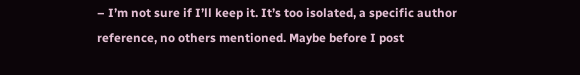– I’m not sure if I’ll keep it. It’s too isolated, a specific author reference, no others mentioned. Maybe before I post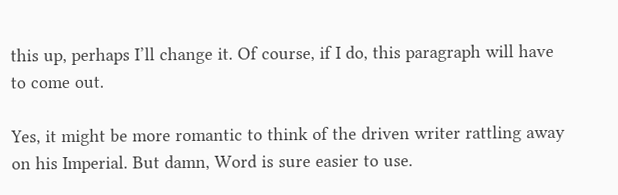this up, perhaps I’ll change it. Of course, if I do, this paragraph will have to come out.

Yes, it might be more romantic to think of the driven writer rattling away on his Imperial. But damn, Word is sure easier to use.